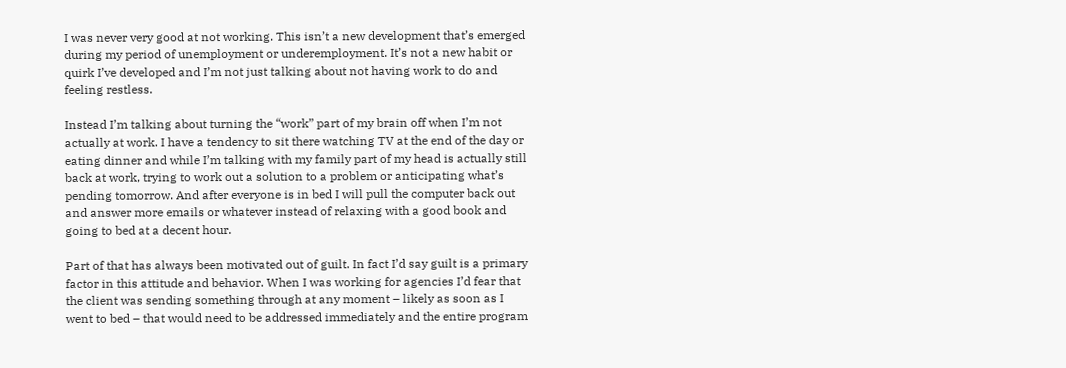I was never very good at not working. This isn’t a new development that’s emerged during my period of unemployment or underemployment. It’s not a new habit or quirk I’ve developed and I’m not just talking about not having work to do and feeling restless.

Instead I’m talking about turning the “work” part of my brain off when I’m not actually at work. I have a tendency to sit there watching TV at the end of the day or eating dinner and while I’m talking with my family part of my head is actually still back at work, trying to work out a solution to a problem or anticipating what’s pending tomorrow. And after everyone is in bed I will pull the computer back out and answer more emails or whatever instead of relaxing with a good book and going to bed at a decent hour.

Part of that has always been motivated out of guilt. In fact I’d say guilt is a primary factor in this attitude and behavior. When I was working for agencies I’d fear that the client was sending something through at any moment – likely as soon as I went to bed – that would need to be addressed immediately and the entire program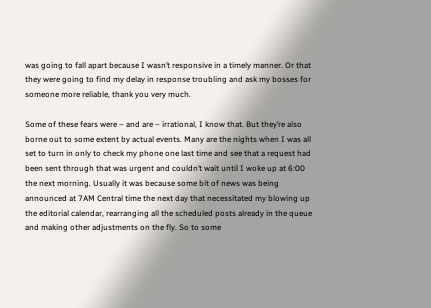was going to fall apart because I wasn’t responsive in a timely manner. Or that they were going to find my delay in response troubling and ask my bosses for someone more reliable, thank you very much.

Some of these fears were – and are – irrational, I know that. But they’re also borne out to some extent by actual events. Many are the nights when I was all set to turn in only to check my phone one last time and see that a request had been sent through that was urgent and couldn’t wait until I woke up at 6:00 the next morning. Usually it was because some bit of news was being announced at 7AM Central time the next day that necessitated my blowing up the editorial calendar, rearranging all the scheduled posts already in the queue and making other adjustments on the fly. So to some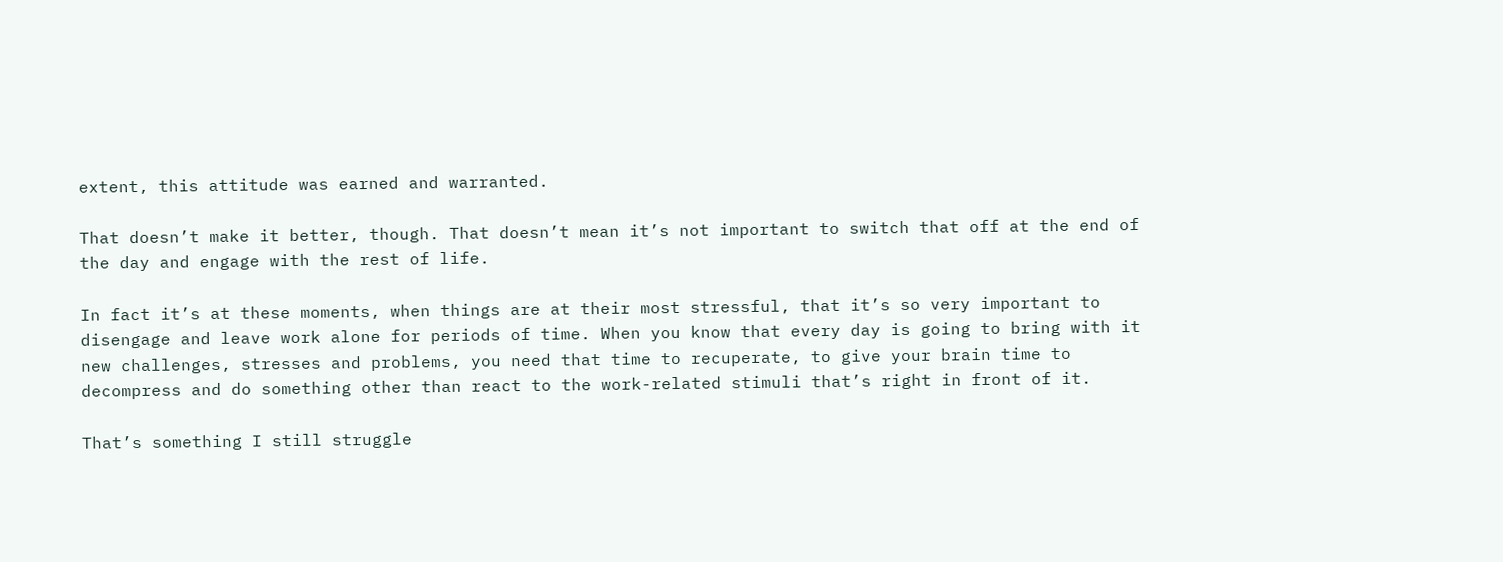extent, this attitude was earned and warranted.

That doesn’t make it better, though. That doesn’t mean it’s not important to switch that off at the end of the day and engage with the rest of life.

In fact it’s at these moments, when things are at their most stressful, that it’s so very important to disengage and leave work alone for periods of time. When you know that every day is going to bring with it new challenges, stresses and problems, you need that time to recuperate, to give your brain time to decompress and do something other than react to the work-related stimuli that’s right in front of it.

That’s something I still struggle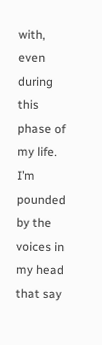with, even during this phase of my life. I’m pounded by the voices in my head that say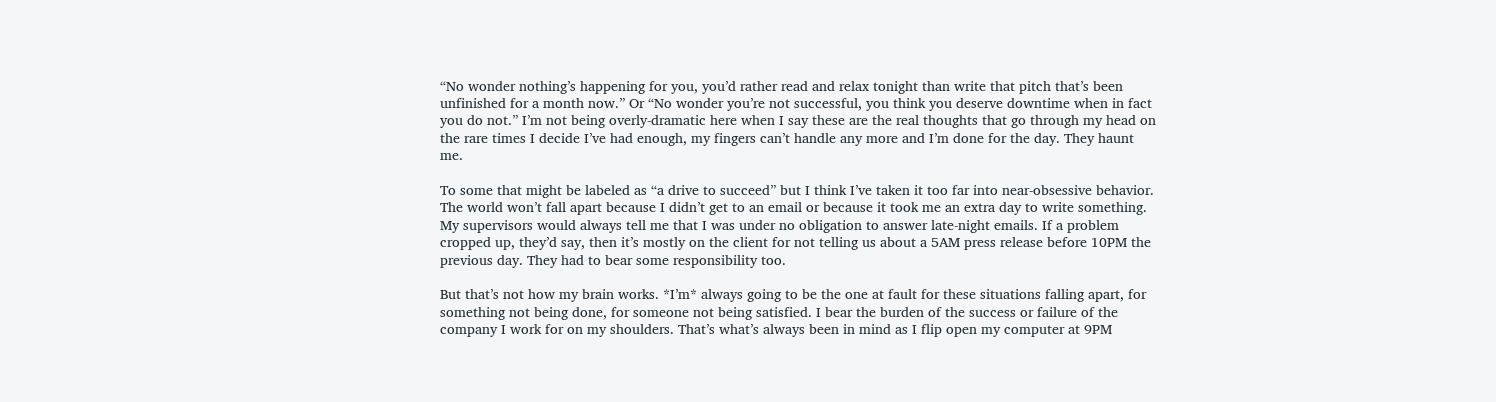“No wonder nothing’s happening for you, you’d rather read and relax tonight than write that pitch that’s been unfinished for a month now.” Or “No wonder you’re not successful, you think you deserve downtime when in fact you do not.” I’m not being overly-dramatic here when I say these are the real thoughts that go through my head on the rare times I decide I’ve had enough, my fingers can’t handle any more and I’m done for the day. They haunt me.

To some that might be labeled as “a drive to succeed” but I think I’ve taken it too far into near-obsessive behavior. The world won’t fall apart because I didn’t get to an email or because it took me an extra day to write something. My supervisors would always tell me that I was under no obligation to answer late-night emails. If a problem cropped up, they’d say, then it’s mostly on the client for not telling us about a 5AM press release before 10PM the previous day. They had to bear some responsibility too.

But that’s not how my brain works. *I’m* always going to be the one at fault for these situations falling apart, for something not being done, for someone not being satisfied. I bear the burden of the success or failure of the company I work for on my shoulders. That’s what’s always been in mind as I flip open my computer at 9PM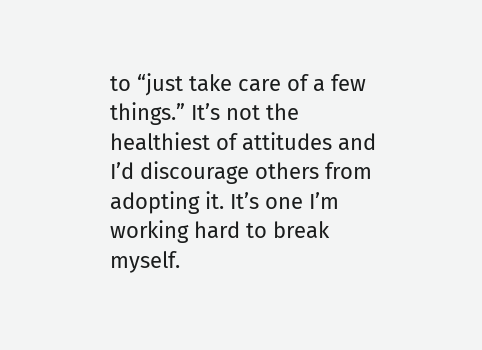to “just take care of a few things.” It’s not the healthiest of attitudes and I’d discourage others from adopting it. It’s one I’m working hard to break myself.